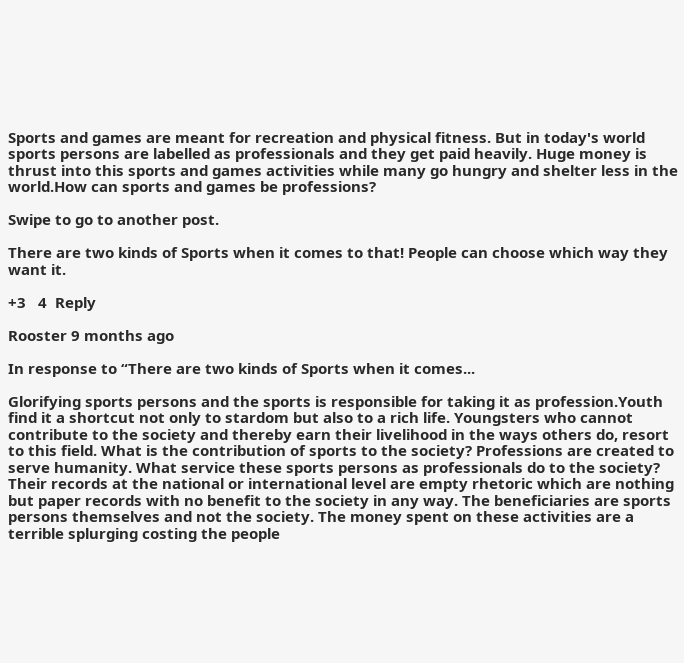Sports and games are meant for recreation and physical fitness. But in today's world sports persons are labelled as professionals and they get paid heavily. Huge money is thrust into this sports and games activities while many go hungry and shelter less in the world.How can sports and games be professions?

Swipe to go to another post.

There are two kinds of Sports when it comes to that! People can choose which way they want it.

+3   4  Reply

Rooster 9 months ago

In response to “There are two kinds of Sports when it comes...

Glorifying sports persons and the sports is responsible for taking it as profession.Youth find it a shortcut not only to stardom but also to a rich life. Youngsters who cannot contribute to the society and thereby earn their livelihood in the ways others do, resort to this field. What is the contribution of sports to the society? Professions are created to serve humanity. What service these sports persons as professionals do to the society? Their records at the national or international level are empty rhetoric which are nothing but paper records with no benefit to the society in any way. The beneficiaries are sports persons themselves and not the society. The money spent on these activities are a terrible splurging costing the people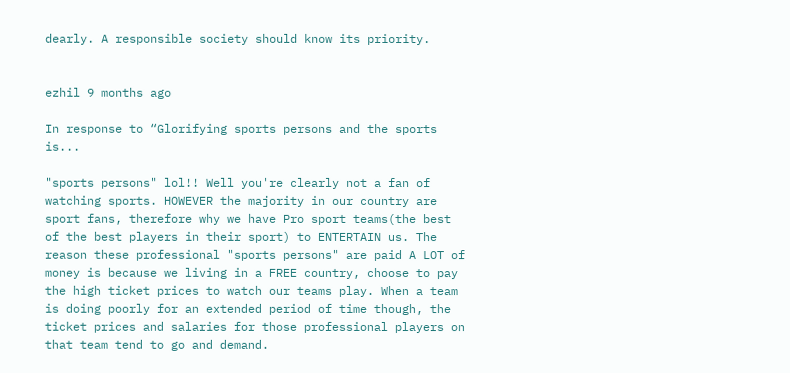dearly. A responsible society should know its priority.


ezhil 9 months ago

In response to “Glorifying sports persons and the sports is...

"sports persons" lol!! Well you're clearly not a fan of watching sports. HOWEVER the majority in our country are sport fans, therefore why we have Pro sport teams(the best of the best players in their sport) to ENTERTAIN us. The reason these professional "sports persons" are paid A LOT of money is because we living in a FREE country, choose to pay the high ticket prices to watch our teams play. When a team is doing poorly for an extended period of time though, the ticket prices and salaries for those professional players on that team tend to go and demand.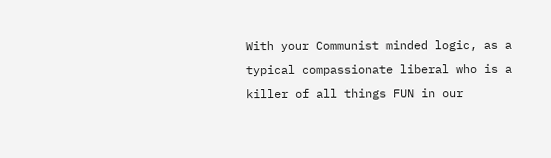With your Communist minded logic, as a typical compassionate liberal who is a killer of all things FUN in our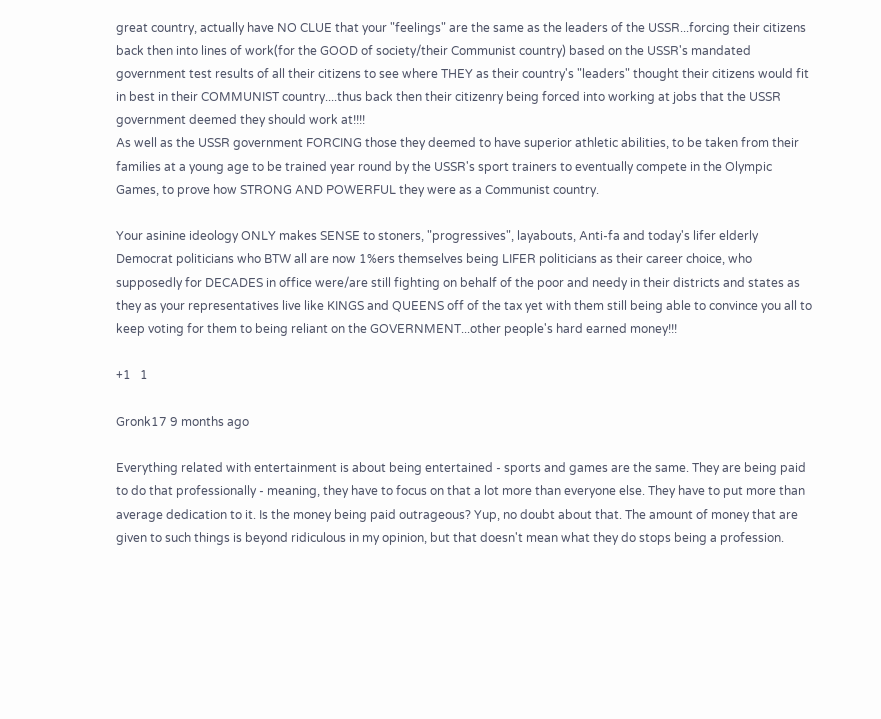great country, actually have NO CLUE that your "feelings" are the same as the leaders of the USSR...forcing their citizens back then into lines of work(for the GOOD of society/their Communist country) based on the USSR's mandated government test results of all their citizens to see where THEY as their country's "leaders" thought their citizens would fit in best in their COMMUNIST country....thus back then their citizenry being forced into working at jobs that the USSR government deemed they should work at!!!!
As well as the USSR government FORCING those they deemed to have superior athletic abilities, to be taken from their families at a young age to be trained year round by the USSR's sport trainers to eventually compete in the Olympic Games, to prove how STRONG AND POWERFUL they were as a Communist country.

Your asinine ideology ONLY makes SENSE to stoners, "progressives", layabouts, Anti-fa and today's lifer elderly Democrat politicians who BTW all are now 1%ers themselves being LIFER politicians as their career choice, who supposedly for DECADES in office were/are still fighting on behalf of the poor and needy in their districts and states as they as your representatives live like KINGS and QUEENS off of the tax yet with them still being able to convince you all to keep voting for them to being reliant on the GOVERNMENT...other people's hard earned money!!!

+1   1

Gronk17 9 months ago

Everything related with entertainment is about being entertained - sports and games are the same. They are being paid to do that professionally - meaning, they have to focus on that a lot more than everyone else. They have to put more than average dedication to it. Is the money being paid outrageous? Yup, no doubt about that. The amount of money that are given to such things is beyond ridiculous in my opinion, but that doesn't mean what they do stops being a profession.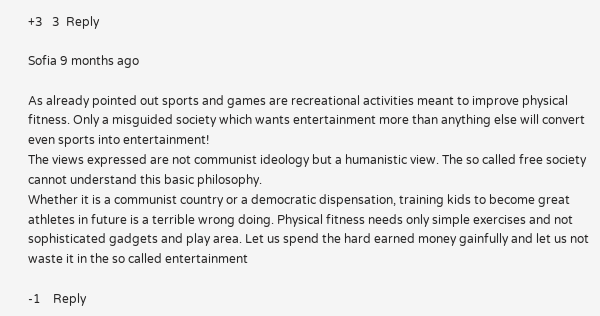+3   3  Reply

Sofia 9 months ago

As already pointed out sports and games are recreational activities meant to improve physical fitness. Only a misguided society which wants entertainment more than anything else will convert even sports into entertainment!
The views expressed are not communist ideology but a humanistic view. The so called free society cannot understand this basic philosophy.
Whether it is a communist country or a democratic dispensation, training kids to become great athletes in future is a terrible wrong doing. Physical fitness needs only simple exercises and not sophisticated gadgets and play area. Let us spend the hard earned money gainfully and let us not waste it in the so called entertainment

-1    Reply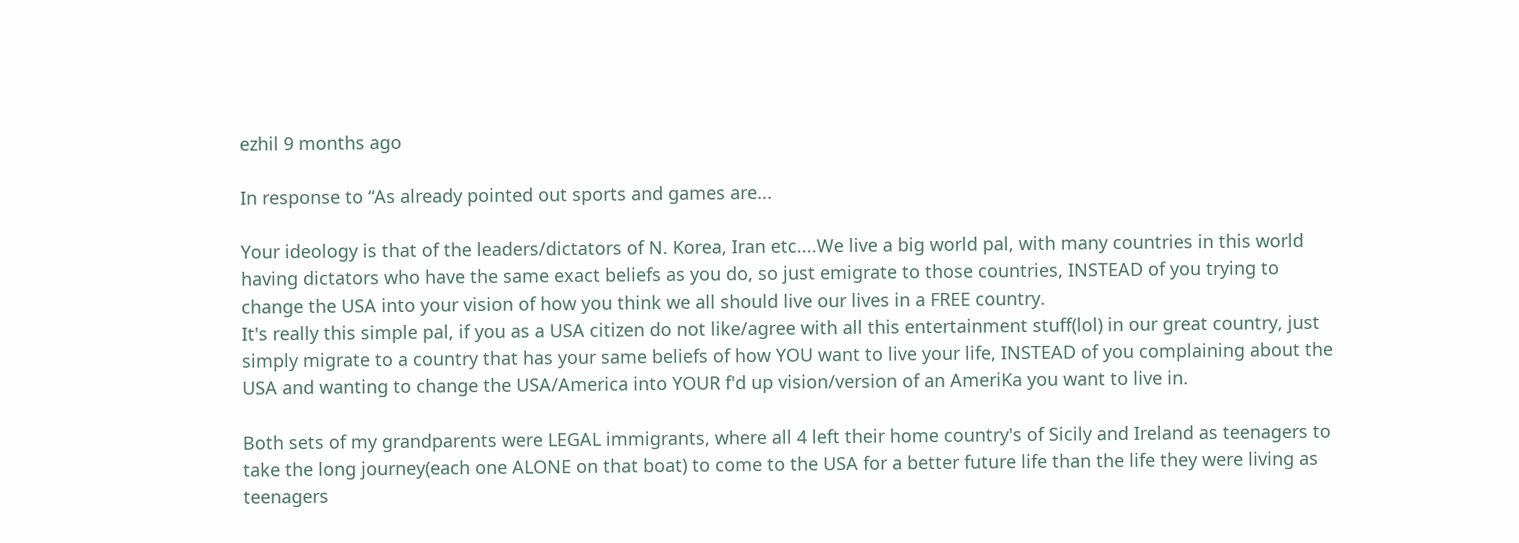ezhil 9 months ago

In response to “As already pointed out sports and games are...

Your ideology is that of the leaders/dictators of N. Korea, Iran etc....We live a big world pal, with many countries in this world having dictators who have the same exact beliefs as you do, so just emigrate to those countries, INSTEAD of you trying to change the USA into your vision of how you think we all should live our lives in a FREE country.
It's really this simple pal, if you as a USA citizen do not like/agree with all this entertainment stuff(lol) in our great country, just simply migrate to a country that has your same beliefs of how YOU want to live your life, INSTEAD of you complaining about the USA and wanting to change the USA/America into YOUR f'd up vision/version of an AmeriKa you want to live in.

Both sets of my grandparents were LEGAL immigrants, where all 4 left their home country's of Sicily and Ireland as teenagers to take the long journey(each one ALONE on that boat) to come to the USA for a better future life than the life they were living as teenagers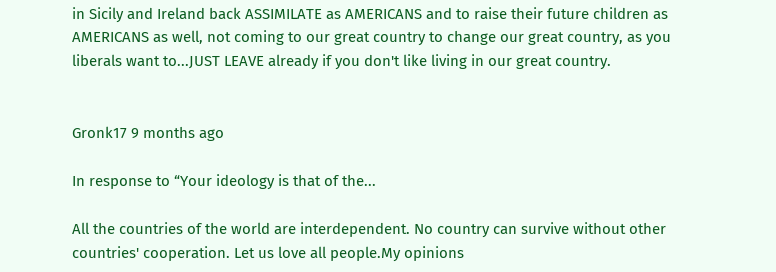in Sicily and Ireland back ASSIMILATE as AMERICANS and to raise their future children as AMERICANS as well, not coming to our great country to change our great country, as you liberals want to...JUST LEAVE already if you don't like living in our great country.


Gronk17 9 months ago

In response to “Your ideology is that of the...

All the countries of the world are interdependent. No country can survive without other countries' cooperation. Let us love all people.My opinions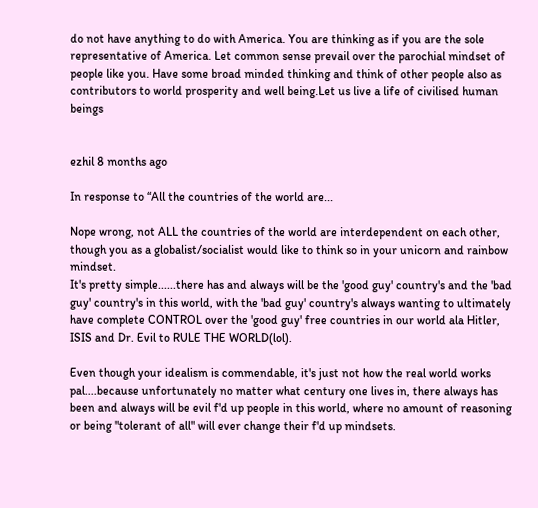do not have anything to do with America. You are thinking as if you are the sole representative of America. Let common sense prevail over the parochial mindset of people like you. Have some broad minded thinking and think of other people also as contributors to world prosperity and well being.Let us live a life of civilised human beings


ezhil 8 months ago

In response to “All the countries of the world are...

Nope wrong, not ALL the countries of the world are interdependent on each other, though you as a globalist/socialist would like to think so in your unicorn and rainbow mindset.
It's pretty simple......there has and always will be the 'good guy' country's and the 'bad guy' country's in this world, with the 'bad guy' country's always wanting to ultimately have complete CONTROL over the 'good guy' free countries in our world ala Hitler, ISIS and Dr. Evil to RULE THE WORLD(lol).

Even though your idealism is commendable, it's just not how the real world works pal....because unfortunately no matter what century one lives in, there always has been and always will be evil f'd up people in this world, where no amount of reasoning or being "tolerant of all" will ever change their f'd up mindsets.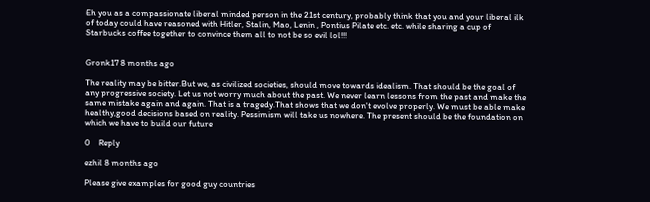Eh you as a compassionate liberal minded person in the 21st century, probably think that you and your liberal ilk of today could have reasoned with Hitler, Stalin, Mao, Lenin , Pontius Pilate etc. etc. while sharing a cup of Starbucks coffee together to convince them all to not be so evil lol!!!


Gronk17 8 months ago

The reality may be bitter.But we, as civilized societies, should move towards idealism. That should be the goal of any progressive society. Let us not worry much about the past. We never learn lessons from the past and make the same mistake again and again. That is a tragedy.That shows that we don't evolve properly. We must be able make healthy,good decisions based on reality. Pessimism will take us nowhere. The present should be the foundation on which we have to build our future

0    Reply

ezhil 8 months ago

Please give examples for good guy countries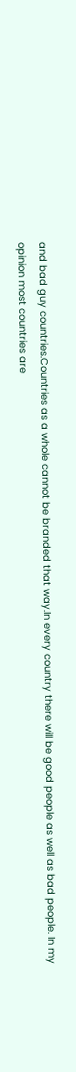and bad guy countries.Countries as a whole cannot be branded that way.In every country there will be good people as well as bad people. In my opinion most countries are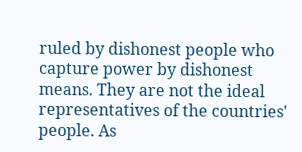ruled by dishonest people who capture power by dishonest means. They are not the ideal representatives of the countries' people. As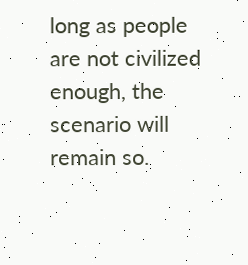long as people are not civilized enough, the scenario will remain so.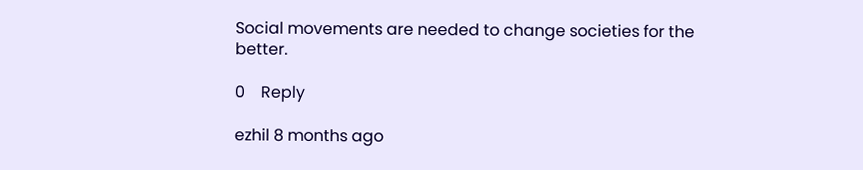Social movements are needed to change societies for the better.

0    Reply

ezhil 8 months ago